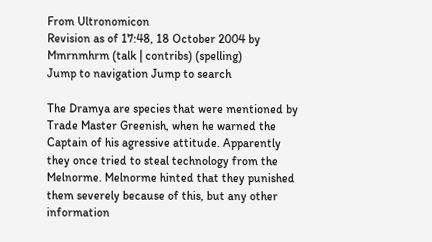From Ultronomicon
Revision as of 17:48, 18 October 2004 by Mmrnmhrm (talk | contribs) (spelling)
Jump to navigation Jump to search

The Dramya are species that were mentioned by Trade Master Greenish, when he warned the Captain of his agressive attitude. Apparently they once tried to steal technology from the Melnorme. Melnorme hinted that they punished them severely because of this, but any other information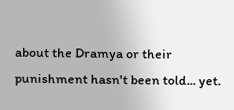about the Dramya or their punishment hasn't been told... yet.